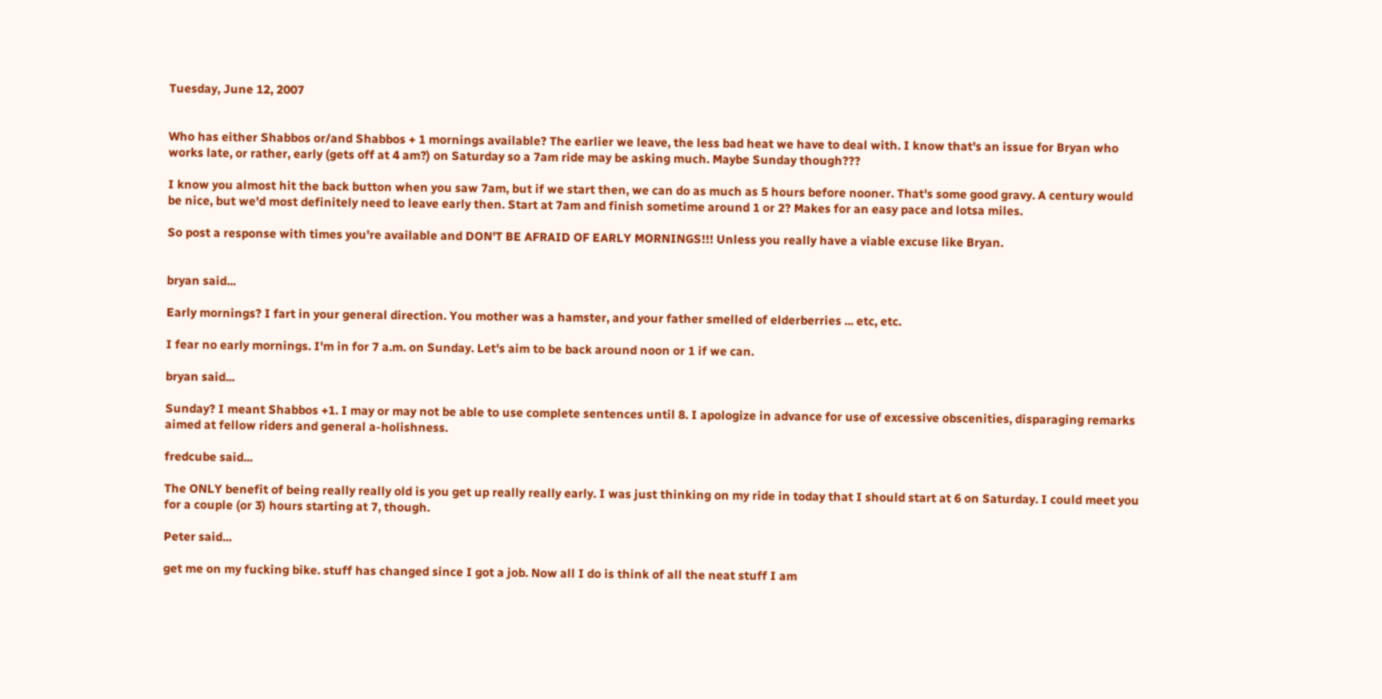Tuesday, June 12, 2007


Who has either Shabbos or/and Shabbos + 1 mornings available? The earlier we leave, the less bad heat we have to deal with. I know that's an issue for Bryan who works late, or rather, early (gets off at 4 am?) on Saturday so a 7am ride may be asking much. Maybe Sunday though???

I know you almost hit the back button when you saw 7am, but if we start then, we can do as much as 5 hours before nooner. That's some good gravy. A century would be nice, but we'd most definitely need to leave early then. Start at 7am and finish sometime around 1 or 2? Makes for an easy pace and lotsa miles.

So post a response with times you're available and DON'T BE AFRAID OF EARLY MORNINGS!!! Unless you really have a viable excuse like Bryan.


bryan said...

Early mornings? I fart in your general direction. You mother was a hamster, and your father smelled of elderberries ... etc, etc.

I fear no early mornings. I'm in for 7 a.m. on Sunday. Let's aim to be back around noon or 1 if we can.

bryan said...

Sunday? I meant Shabbos +1. I may or may not be able to use complete sentences until 8. I apologize in advance for use of excessive obscenities, disparaging remarks aimed at fellow riders and general a-holishness.

fredcube said...

The ONLY benefit of being really really old is you get up really really early. I was just thinking on my ride in today that I should start at 6 on Saturday. I could meet you for a couple (or 3) hours starting at 7, though.

Peter said...

get me on my fucking bike. stuff has changed since I got a job. Now all I do is think of all the neat stuff I am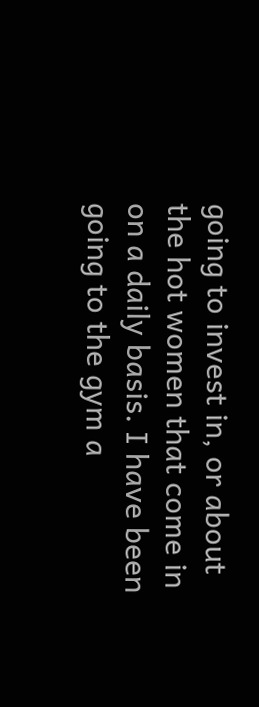going to invest in, or about the hot women that come in on a daily basis. I have been going to the gym a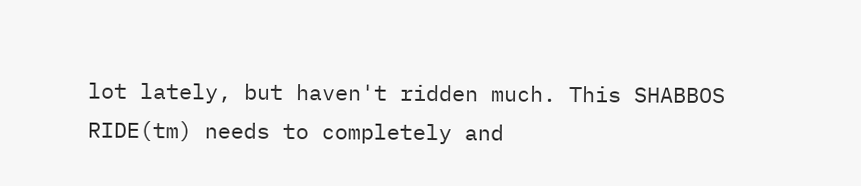lot lately, but haven't ridden much. This SHABBOS RIDE(tm) needs to completely and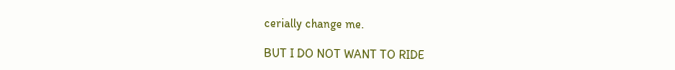cerially change me.

BUT I DO NOT WANT TO RIDE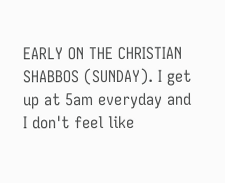EARLY ON THE CHRISTIAN SHABBOS (SUNDAY). I get up at 5am everyday and I don't feel like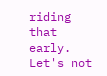riding that early. Let's not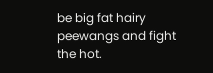be big fat hairy peewangs and fight the hot.